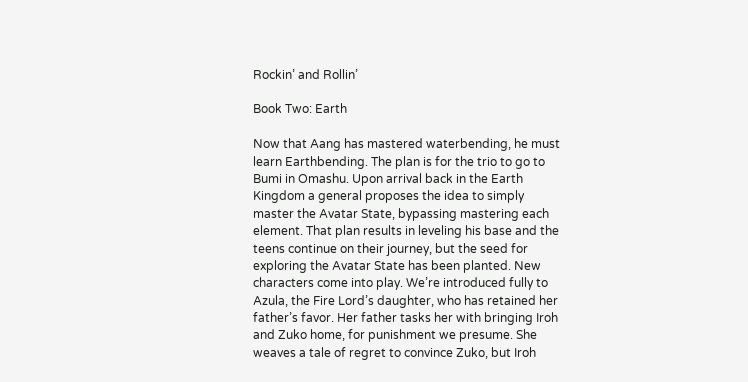Rockin’ and Rollin’

Book Two: Earth

Now that Aang has mastered waterbending, he must learn Earthbending. The plan is for the trio to go to Bumi in Omashu. Upon arrival back in the Earth Kingdom a general proposes the idea to simply master the Avatar State, bypassing mastering each element. That plan results in leveling his base and the teens continue on their journey, but the seed for exploring the Avatar State has been planted. New characters come into play. We’re introduced fully to Azula, the Fire Lord’s daughter, who has retained her father’s favor. Her father tasks her with bringing Iroh and Zuko home, for punishment we presume. She weaves a tale of regret to convince Zuko, but Iroh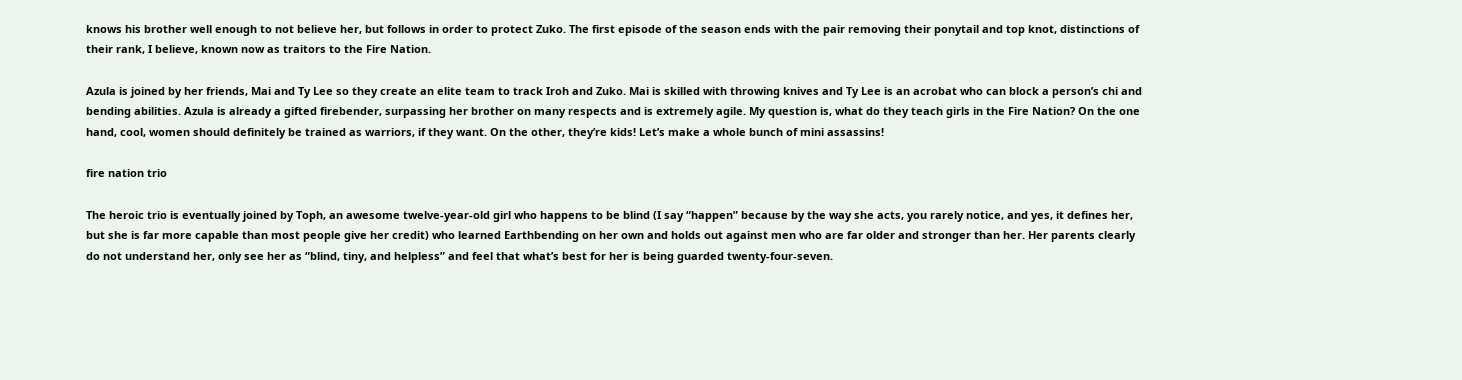knows his brother well enough to not believe her, but follows in order to protect Zuko. The first episode of the season ends with the pair removing their ponytail and top knot, distinctions of their rank, I believe, known now as traitors to the Fire Nation.

Azula is joined by her friends, Mai and Ty Lee so they create an elite team to track Iroh and Zuko. Mai is skilled with throwing knives and Ty Lee is an acrobat who can block a person’s chi and bending abilities. Azula is already a gifted firebender, surpassing her brother on many respects and is extremely agile. My question is, what do they teach girls in the Fire Nation? On the one hand, cool, women should definitely be trained as warriors, if they want. On the other, they’re kids! Let’s make a whole bunch of mini assassins!

fire nation trio

The heroic trio is eventually joined by Toph, an awesome twelve-year-old girl who happens to be blind (I say “happen” because by the way she acts, you rarely notice, and yes, it defines her, but she is far more capable than most people give her credit) who learned Earthbending on her own and holds out against men who are far older and stronger than her. Her parents clearly do not understand her, only see her as “blind, tiny, and helpless” and feel that what’s best for her is being guarded twenty-four-seven.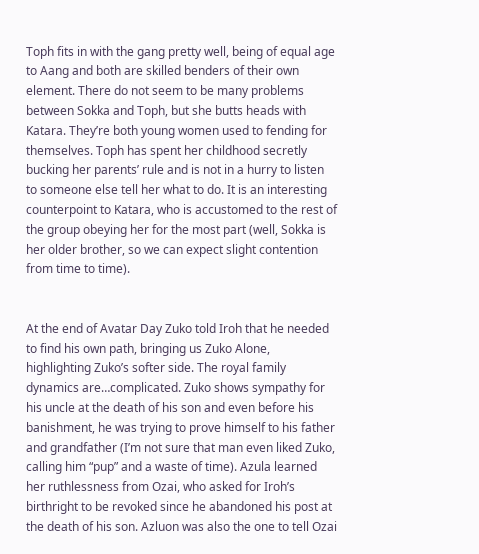Toph fits in with the gang pretty well, being of equal age to Aang and both are skilled benders of their own element. There do not seem to be many problems between Sokka and Toph, but she butts heads with Katara. They’re both young women used to fending for themselves. Toph has spent her childhood secretly bucking her parents’ rule and is not in a hurry to listen to someone else tell her what to do. It is an interesting counterpoint to Katara, who is accustomed to the rest of the group obeying her for the most part (well, Sokka is her older brother, so we can expect slight contention from time to time).


At the end of Avatar Day Zuko told Iroh that he needed to find his own path, bringing us Zuko Alone, highlighting Zuko’s softer side. The royal family dynamics are…complicated. Zuko shows sympathy for his uncle at the death of his son and even before his banishment, he was trying to prove himself to his father and grandfather (I’m not sure that man even liked Zuko, calling him “pup” and a waste of time). Azula learned her ruthlessness from Ozai, who asked for Iroh’s birthright to be revoked since he abandoned his post at the death of his son. Azluon was also the one to tell Ozai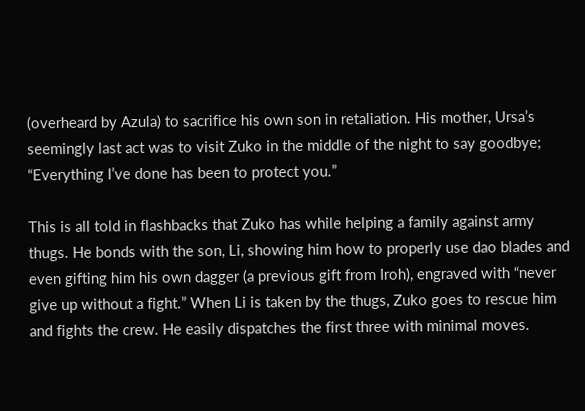(overheard by Azula) to sacrifice his own son in retaliation. His mother, Ursa’s seemingly last act was to visit Zuko in the middle of the night to say goodbye; “Everything I’ve done has been to protect you.”

This is all told in flashbacks that Zuko has while helping a family against army thugs. He bonds with the son, Li, showing him how to properly use dao blades and even gifting him his own dagger (a previous gift from Iroh), engraved with “never give up without a fight.” When Li is taken by the thugs, Zuko goes to rescue him and fights the crew. He easily dispatches the first three with minimal moves.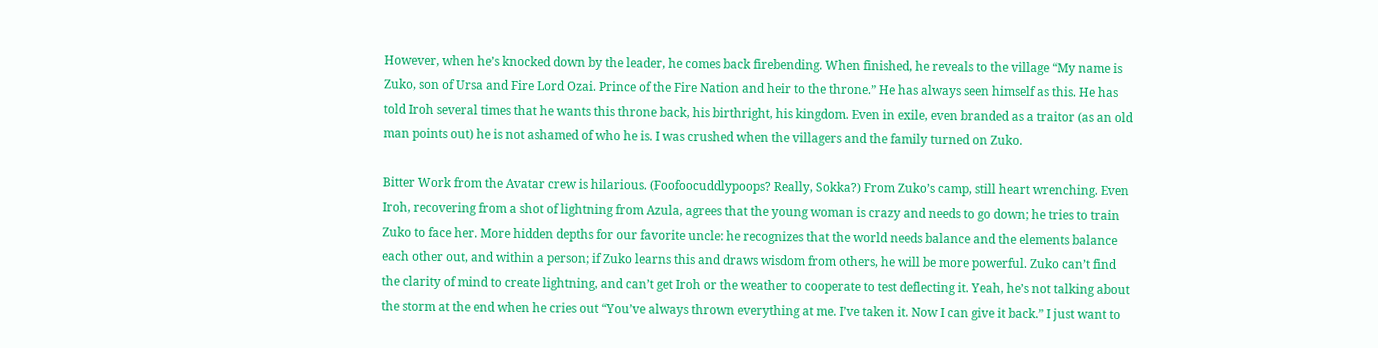However, when he’s knocked down by the leader, he comes back firebending. When finished, he reveals to the village “My name is Zuko, son of Ursa and Fire Lord Ozai. Prince of the Fire Nation and heir to the throne.” He has always seen himself as this. He has told Iroh several times that he wants this throne back, his birthright, his kingdom. Even in exile, even branded as a traitor (as an old man points out) he is not ashamed of who he is. I was crushed when the villagers and the family turned on Zuko.

Bitter Work from the Avatar crew is hilarious. (Foofoocuddlypoops? Really, Sokka?) From Zuko’s camp, still heart wrenching. Even Iroh, recovering from a shot of lightning from Azula, agrees that the young woman is crazy and needs to go down; he tries to train Zuko to face her. More hidden depths for our favorite uncle: he recognizes that the world needs balance and the elements balance each other out, and within a person; if Zuko learns this and draws wisdom from others, he will be more powerful. Zuko can’t find the clarity of mind to create lightning, and can’t get Iroh or the weather to cooperate to test deflecting it. Yeah, he’s not talking about the storm at the end when he cries out “You’ve always thrown everything at me. I’ve taken it. Now I can give it back.” I just want to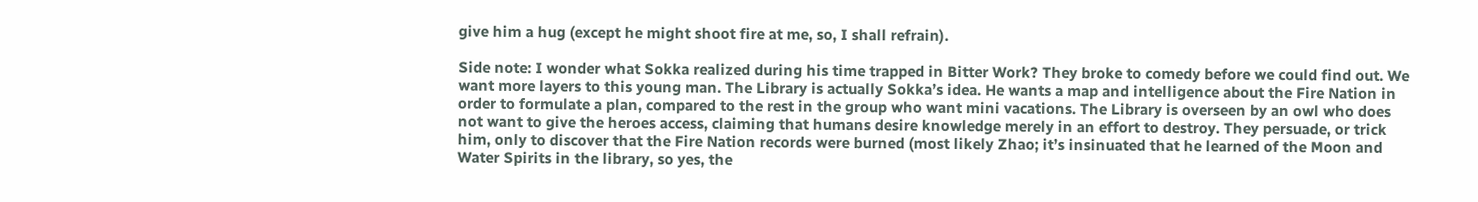give him a hug (except he might shoot fire at me, so, I shall refrain).

Side note: I wonder what Sokka realized during his time trapped in Bitter Work? They broke to comedy before we could find out. We want more layers to this young man. The Library is actually Sokka’s idea. He wants a map and intelligence about the Fire Nation in order to formulate a plan, compared to the rest in the group who want mini vacations. The Library is overseen by an owl who does not want to give the heroes access, claiming that humans desire knowledge merely in an effort to destroy. They persuade, or trick him, only to discover that the Fire Nation records were burned (most likely Zhao; it’s insinuated that he learned of the Moon and Water Spirits in the library, so yes, the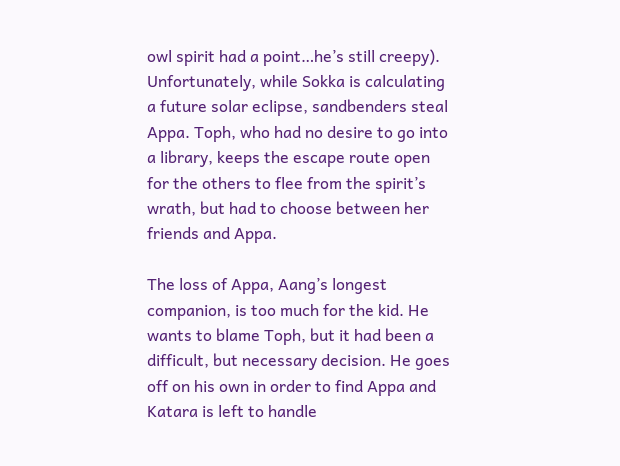owl spirit had a point…he’s still creepy). Unfortunately, while Sokka is calculating a future solar eclipse, sandbenders steal Appa. Toph, who had no desire to go into a library, keeps the escape route open for the others to flee from the spirit’s wrath, but had to choose between her friends and Appa.

The loss of Appa, Aang’s longest companion, is too much for the kid. He wants to blame Toph, but it had been a difficult, but necessary decision. He goes off on his own in order to find Appa and Katara is left to handle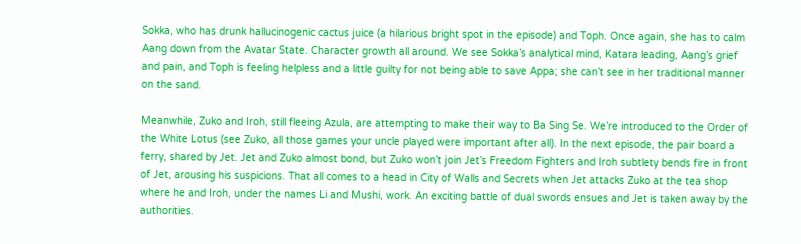Sokka, who has drunk hallucinogenic cactus juice (a hilarious bright spot in the episode) and Toph. Once again, she has to calm Aang down from the Avatar State. Character growth all around. We see Sokka’s analytical mind, Katara leading, Aang’s grief and pain, and Toph is feeling helpless and a little guilty for not being able to save Appa; she can’t see in her traditional manner on the sand.

Meanwhile, Zuko and Iroh, still fleeing Azula, are attempting to make their way to Ba Sing Se. We’re introduced to the Order of the White Lotus (see Zuko, all those games your uncle played were important after all). In the next episode, the pair board a ferry, shared by Jet. Jet and Zuko almost bond, but Zuko won’t join Jet’s Freedom Fighters and Iroh subtlety bends fire in front of Jet, arousing his suspicions. That all comes to a head in City of Walls and Secrets when Jet attacks Zuko at the tea shop where he and Iroh, under the names Li and Mushi, work. An exciting battle of dual swords ensues and Jet is taken away by the authorities.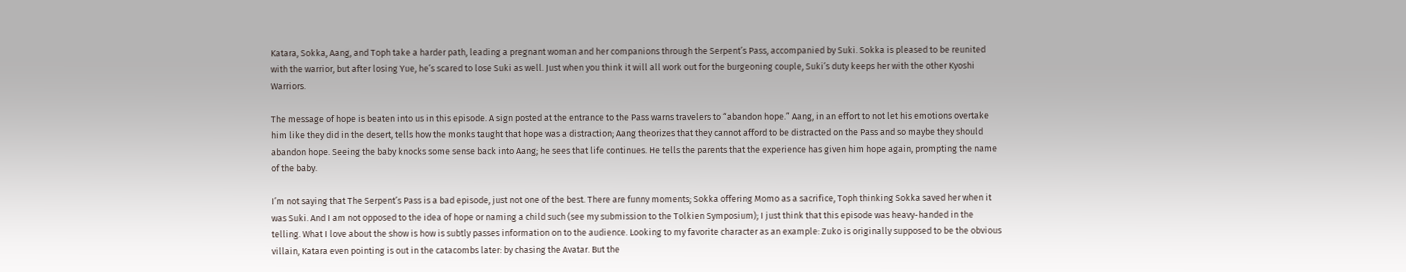Katara, Sokka, Aang, and Toph take a harder path, leading a pregnant woman and her companions through the Serpent’s Pass, accompanied by Suki. Sokka is pleased to be reunited with the warrior, but after losing Yue, he’s scared to lose Suki as well. Just when you think it will all work out for the burgeoning couple, Suki’s duty keeps her with the other Kyoshi Warriors.

The message of hope is beaten into us in this episode. A sign posted at the entrance to the Pass warns travelers to “abandon hope.” Aang, in an effort to not let his emotions overtake him like they did in the desert, tells how the monks taught that hope was a distraction; Aang theorizes that they cannot afford to be distracted on the Pass and so maybe they should abandon hope. Seeing the baby knocks some sense back into Aang; he sees that life continues. He tells the parents that the experience has given him hope again, prompting the name of the baby.

I’m not saying that The Serpent’s Pass is a bad episode, just not one of the best. There are funny moments; Sokka offering Momo as a sacrifice, Toph thinking Sokka saved her when it was Suki. And I am not opposed to the idea of hope or naming a child such (see my submission to the Tolkien Symposium); I just think that this episode was heavy-handed in the telling. What I love about the show is how is subtly passes information on to the audience. Looking to my favorite character as an example: Zuko is originally supposed to be the obvious villain, Katara even pointing is out in the catacombs later: by chasing the Avatar. But the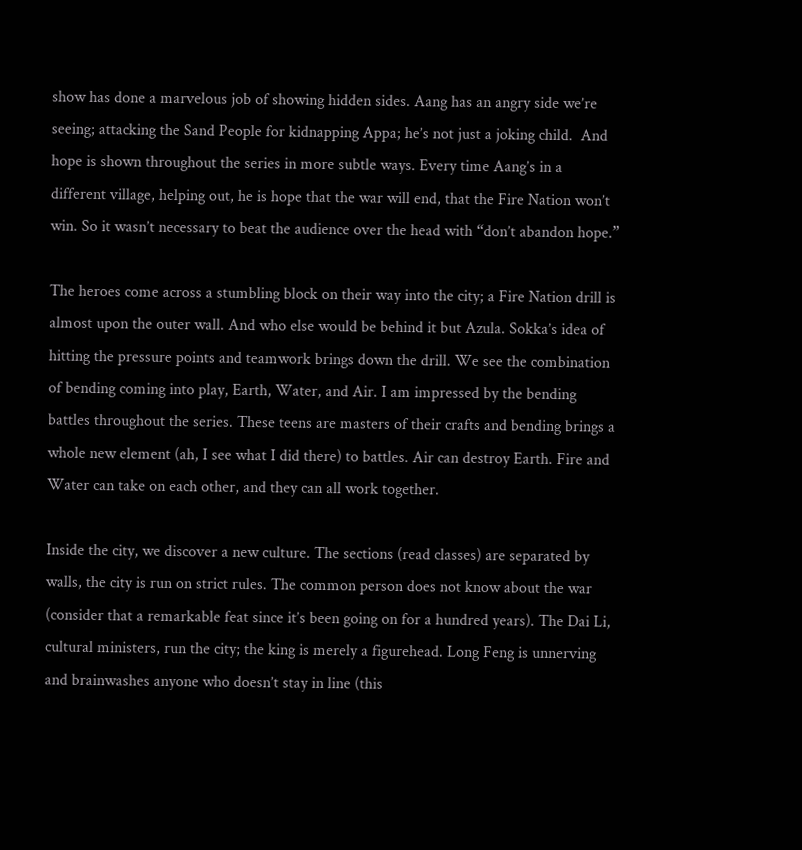show has done a marvelous job of showing hidden sides. Aang has an angry side we’re seeing; attacking the Sand People for kidnapping Appa; he’s not just a joking child.  And hope is shown throughout the series in more subtle ways. Every time Aang’s in a different village, helping out, he is hope that the war will end, that the Fire Nation won’t win. So it wasn’t necessary to beat the audience over the head with “don’t abandon hope.”

The heroes come across a stumbling block on their way into the city; a Fire Nation drill is almost upon the outer wall. And who else would be behind it but Azula. Sokka’s idea of hitting the pressure points and teamwork brings down the drill. We see the combination of bending coming into play, Earth, Water, and Air. I am impressed by the bending battles throughout the series. These teens are masters of their crafts and bending brings a whole new element (ah, I see what I did there) to battles. Air can destroy Earth. Fire and Water can take on each other, and they can all work together.

Inside the city, we discover a new culture. The sections (read classes) are separated by walls, the city is run on strict rules. The common person does not know about the war (consider that a remarkable feat since it’s been going on for a hundred years). The Dai Li, cultural ministers, run the city; the king is merely a figurehead. Long Feng is unnerving and brainwashes anyone who doesn’t stay in line (this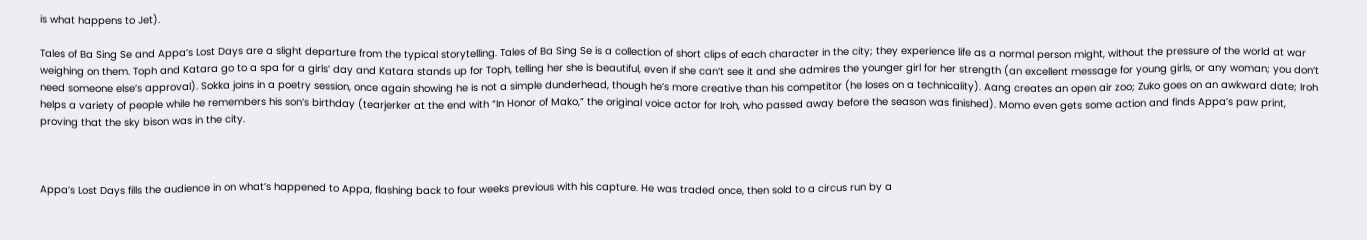is what happens to Jet).

Tales of Ba Sing Se and Appa’s Lost Days are a slight departure from the typical storytelling. Tales of Ba Sing Se is a collection of short clips of each character in the city; they experience life as a normal person might, without the pressure of the world at war weighing on them. Toph and Katara go to a spa for a girls’ day and Katara stands up for Toph, telling her she is beautiful, even if she can’t see it and she admires the younger girl for her strength (an excellent message for young girls, or any woman; you don’t need someone else’s approval). Sokka joins in a poetry session, once again showing he is not a simple dunderhead, though he’s more creative than his competitor (he loses on a technicality). Aang creates an open air zoo; Zuko goes on an awkward date; Iroh helps a variety of people while he remembers his son’s birthday (tearjerker at the end with “In Honor of Mako,” the original voice actor for Iroh, who passed away before the season was finished). Momo even gets some action and finds Appa’s paw print, proving that the sky bison was in the city.



Appa’s Lost Days fills the audience in on what’s happened to Appa, flashing back to four weeks previous with his capture. He was traded once, then sold to a circus run by a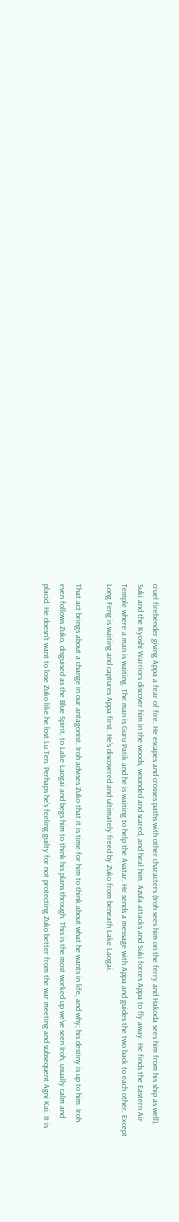cruel firebender giving Appa a fear of fire. He escapes and crosses paths with other characters (Iroh sees him on the ferry and Hakoda sees him from his ship as well). Suki and the Kyoshi Warriors discover him in the woods, wounded and scared, and heal him. Azula attacks and Suki forces Appa to fly away. He finds the Eastern Air Temple where a man is waiting. The man is Guru Patik and he is waiting to help the Avatar. He sends a message with Appa and guides the two back to each other. Except Long Feng is waiting and captures Appa first. He’s discovered and ultimately freed by Zuko from beneath Lake Laogai.

That act brings about a change in our antagonist. Iroh advises Zuko that it is time for him to think about what he wants in life, and why; his destiny is up to him. Iroh even follows Zuko, disguised as the Blue Spirit, to Lake Laogai and begs him to think his plans through. This is the most worked up we’ve seen Iroh, usually calm and placid. He doesn’t want to lose Zuko like he lost Lu Ten. Perhaps he’s feeling guilty for not protecting Zuko better from the war meeting and subsequent Agni Kai. It is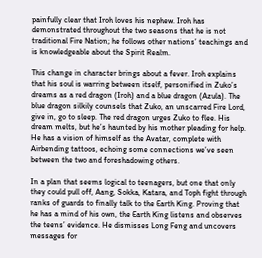painfully clear that Iroh loves his nephew. Iroh has demonstrated throughout the two seasons that he is not traditional Fire Nation; he follows other nations’ teachings and is knowledgeable about the Spirit Realm.

This change in character brings about a fever. Iroh explains that his soul is warring between itself, personified in Zuko’s dreams as a red dragon (Iroh) and a blue dragon (Azula). The blue dragon silkily counsels that Zuko, an unscarred Fire Lord, give in, go to sleep. The red dragon urges Zuko to flee. His dream melts, but he’s haunted by his mother pleading for help. He has a vision of himself as the Avatar, complete with Airbending tattoos, echoing some connections we’ve seen between the two and foreshadowing others.

In a plan that seems logical to teenagers, but one that only they could pull off, Aang, Sokka, Katara, and Toph fight through ranks of guards to finally talk to the Earth King. Proving that he has a mind of his own, the Earth King listens and observes the teens’ evidence. He dismisses Long Feng and uncovers messages for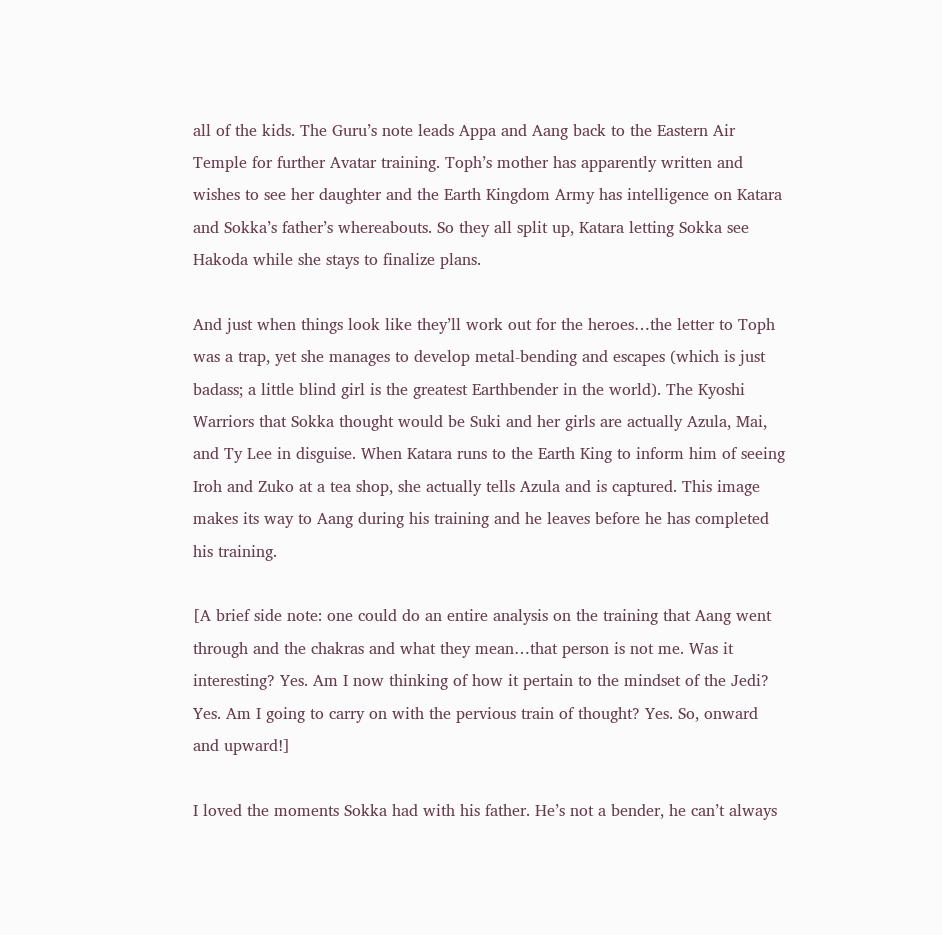all of the kids. The Guru’s note leads Appa and Aang back to the Eastern Air Temple for further Avatar training. Toph’s mother has apparently written and wishes to see her daughter and the Earth Kingdom Army has intelligence on Katara and Sokka’s father’s whereabouts. So they all split up, Katara letting Sokka see Hakoda while she stays to finalize plans.

And just when things look like they’ll work out for the heroes…the letter to Toph was a trap, yet she manages to develop metal-bending and escapes (which is just badass; a little blind girl is the greatest Earthbender in the world). The Kyoshi Warriors that Sokka thought would be Suki and her girls are actually Azula, Mai, and Ty Lee in disguise. When Katara runs to the Earth King to inform him of seeing Iroh and Zuko at a tea shop, she actually tells Azula and is captured. This image makes its way to Aang during his training and he leaves before he has completed his training.

[A brief side note: one could do an entire analysis on the training that Aang went through and the chakras and what they mean…that person is not me. Was it interesting? Yes. Am I now thinking of how it pertain to the mindset of the Jedi? Yes. Am I going to carry on with the pervious train of thought? Yes. So, onward and upward!]

I loved the moments Sokka had with his father. He’s not a bender, he can’t always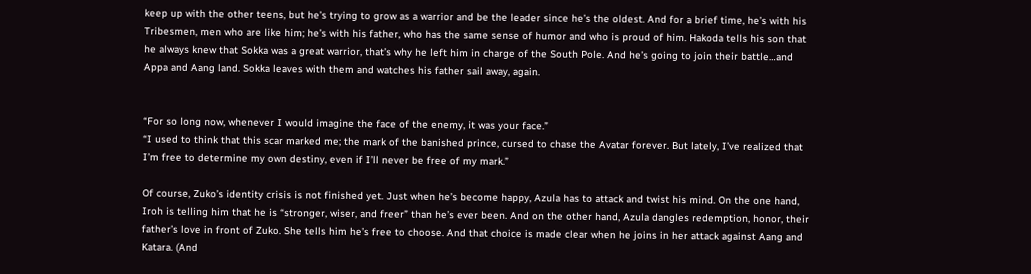keep up with the other teens, but he’s trying to grow as a warrior and be the leader since he’s the oldest. And for a brief time, he’s with his Tribesmen, men who are like him; he’s with his father, who has the same sense of humor and who is proud of him. Hakoda tells his son that he always knew that Sokka was a great warrior, that’s why he left him in charge of the South Pole. And he’s going to join their battle…and Appa and Aang land. Sokka leaves with them and watches his father sail away, again.


“For so long now, whenever I would imagine the face of the enemy, it was your face.”
“I used to think that this scar marked me; the mark of the banished prince, cursed to chase the Avatar forever. But lately, I’ve realized that I’m free to determine my own destiny, even if I’ll never be free of my mark.”

Of course, Zuko’s identity crisis is not finished yet. Just when he’s become happy, Azula has to attack and twist his mind. On the one hand, Iroh is telling him that he is “stronger, wiser, and freer” than he’s ever been. And on the other hand, Azula dangles redemption, honor, their father’s love in front of Zuko. She tells him he’s free to choose. And that choice is made clear when he joins in her attack against Aang and Katara. (And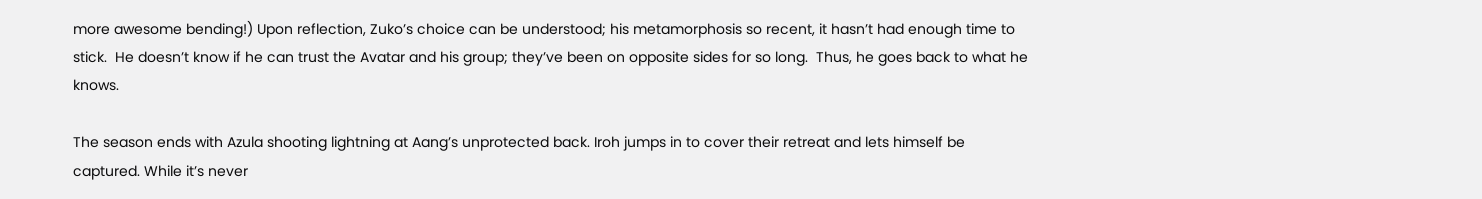more awesome bending!) Upon reflection, Zuko’s choice can be understood; his metamorphosis so recent, it hasn’t had enough time to stick.  He doesn’t know if he can trust the Avatar and his group; they’ve been on opposite sides for so long.  Thus, he goes back to what he knows.

The season ends with Azula shooting lightning at Aang’s unprotected back. Iroh jumps in to cover their retreat and lets himself be captured. While it’s never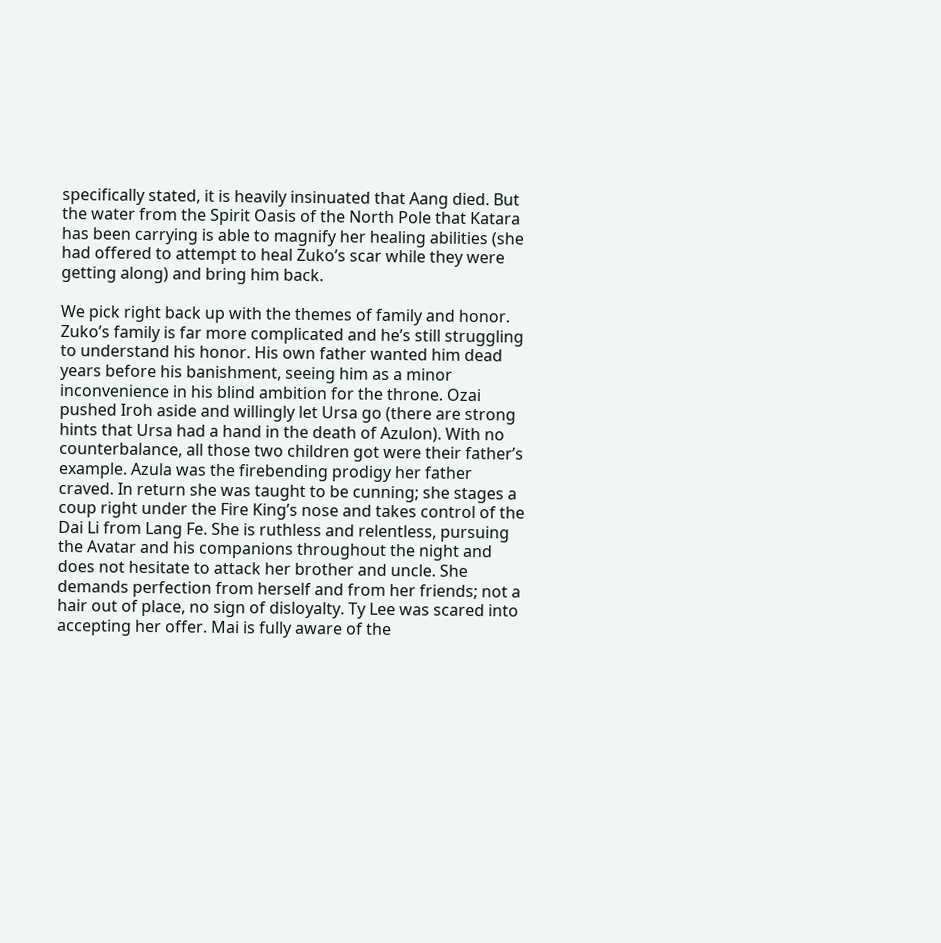specifically stated, it is heavily insinuated that Aang died. But the water from the Spirit Oasis of the North Pole that Katara has been carrying is able to magnify her healing abilities (she had offered to attempt to heal Zuko’s scar while they were getting along) and bring him back.

We pick right back up with the themes of family and honor. Zuko’s family is far more complicated and he’s still struggling to understand his honor. His own father wanted him dead years before his banishment, seeing him as a minor inconvenience in his blind ambition for the throne. Ozai pushed Iroh aside and willingly let Ursa go (there are strong hints that Ursa had a hand in the death of Azulon). With no counterbalance, all those two children got were their father’s example. Azula was the firebending prodigy her father craved. In return she was taught to be cunning; she stages a coup right under the Fire King’s nose and takes control of the Dai Li from Lang Fe. She is ruthless and relentless, pursuing the Avatar and his companions throughout the night and does not hesitate to attack her brother and uncle. She demands perfection from herself and from her friends; not a hair out of place, no sign of disloyalty. Ty Lee was scared into accepting her offer. Mai is fully aware of the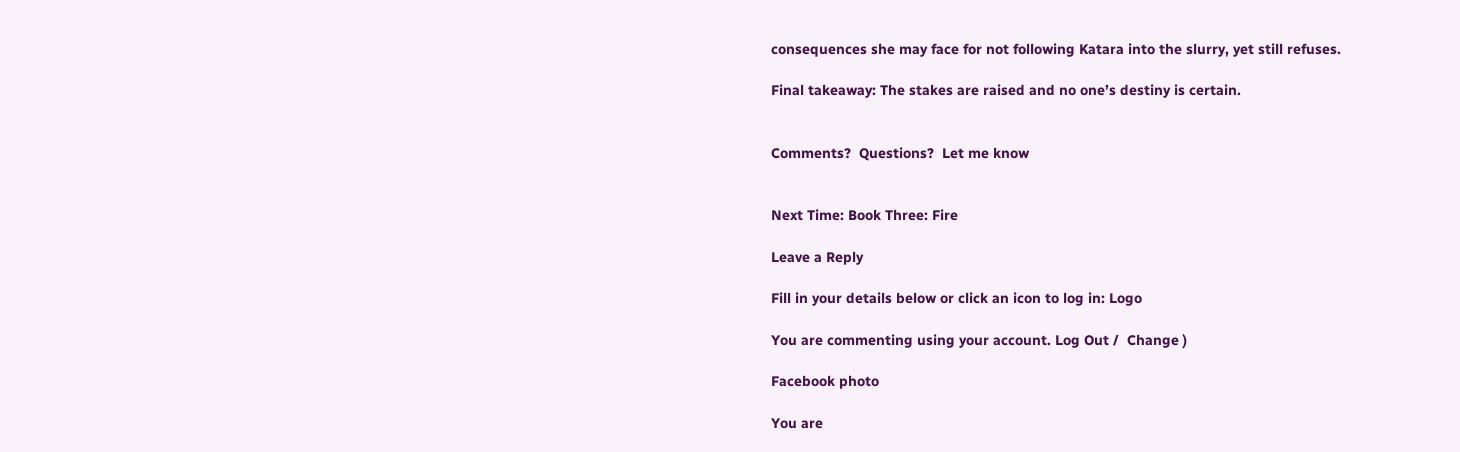consequences she may face for not following Katara into the slurry, yet still refuses.

Final takeaway: The stakes are raised and no one’s destiny is certain.


Comments?  Questions?  Let me know


Next Time: Book Three: Fire

Leave a Reply

Fill in your details below or click an icon to log in: Logo

You are commenting using your account. Log Out /  Change )

Facebook photo

You are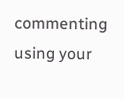commenting using your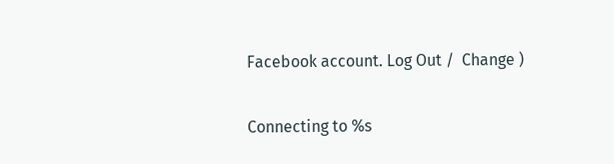Facebook account. Log Out /  Change )

Connecting to %s